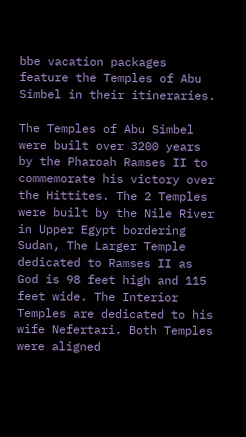bbe vacation packages feature the Temples of Abu Simbel in their itineraries.

The Temples of Abu Simbel were built over 3200 years by the Pharoah Ramses II to commemorate his victory over the Hittites. The 2 Temples were built by the Nile River in Upper Egypt bordering Sudan, The Larger Temple dedicated to Ramses II as God is 98 feet high and 115 feet wide. The Interior Temples are dedicated to his wife Nefertari. Both Temples were aligned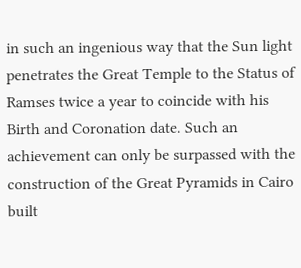in such an ingenious way that the Sun light penetrates the Great Temple to the Status of Ramses twice a year to coincide with his Birth and Coronation date. Such an achievement can only be surpassed with the construction of the Great Pyramids in Cairo built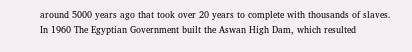around 5000 years ago that took over 20 years to complete with thousands of slaves. In 1960 The Egyptian Government built the Aswan High Dam, which resulted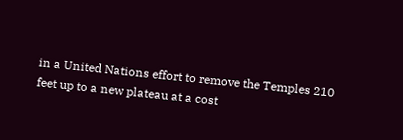in a United Nations effort to remove the Temples 210 feet up to a new plateau at a cost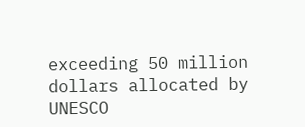exceeding 50 million dollars allocated by UNESCO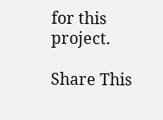for this project.

Share This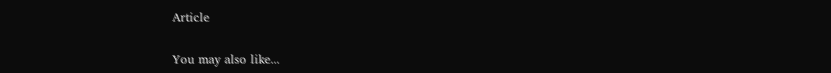Article

You may also like...